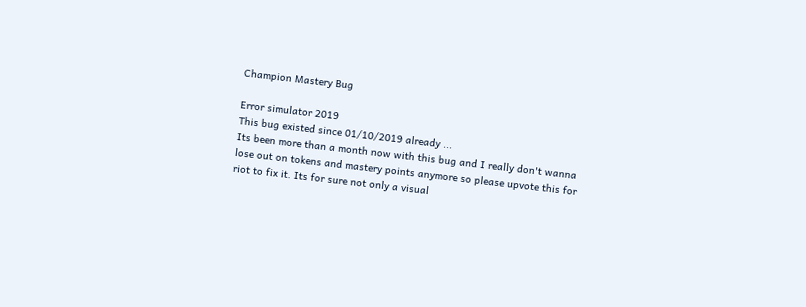Champion Mastery Bug

Error simulator 2019
This bug existed since 01/10/2019 already ...
Its been more than a month now with this bug and I really don't wanna lose out on tokens and mastery points anymore so please upvote this for riot to fix it. Its for sure not only a visual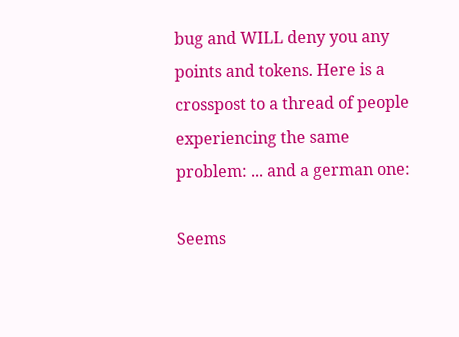bug and WILL deny you any points and tokens. Here is a crosspost to a thread of people experiencing the same problem: ... and a german one:

Seems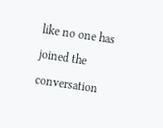like no one has joined the conversation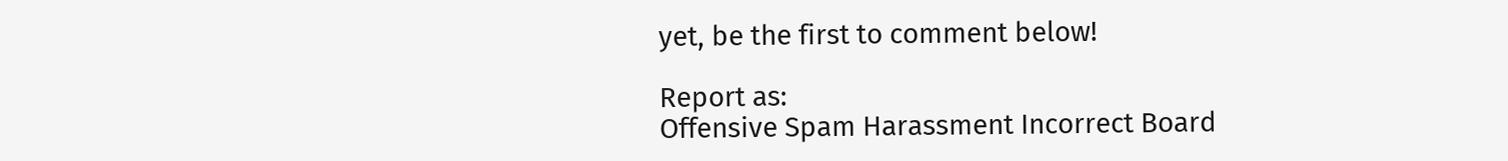yet, be the first to comment below!

Report as:
Offensive Spam Harassment Incorrect Board